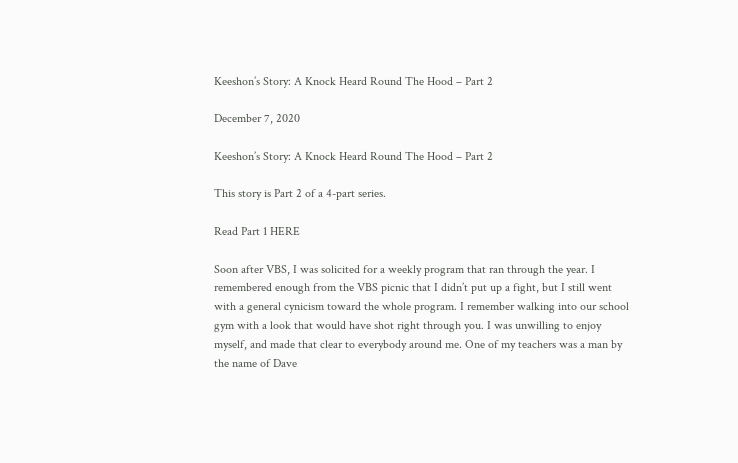Keeshon’s Story: A Knock Heard Round The Hood – Part 2

December 7, 2020

Keeshon’s Story: A Knock Heard Round The Hood – Part 2

This story is Part 2 of a 4-part series.

Read Part 1 HERE

Soon after VBS, I was solicited for a weekly program that ran through the year. I remembered enough from the VBS picnic that I didn’t put up a fight, but I still went with a general cynicism toward the whole program. I remember walking into our school gym with a look that would have shot right through you. I was unwilling to enjoy myself, and made that clear to everybody around me. One of my teachers was a man by the name of Dave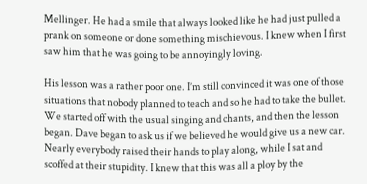Mellinger. He had a smile that always looked like he had just pulled a prank on someone or done something mischievous. I knew when I first saw him that he was going to be annoyingly loving.

His lesson was a rather poor one. I’m still convinced it was one of those situations that nobody planned to teach and so he had to take the bullet. We started off with the usual singing and chants, and then the lesson began. Dave began to ask us if we believed he would give us a new car. Nearly everybody raised their hands to play along, while I sat and scoffed at their stupidity. I knew that this was all a ploy by the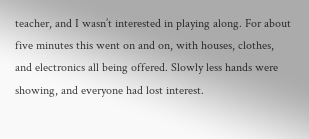teacher, and I wasn’t interested in playing along. For about five minutes this went on and on, with houses, clothes, and electronics all being offered. Slowly less hands were showing, and everyone had lost interest.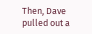Then, Dave pulled out a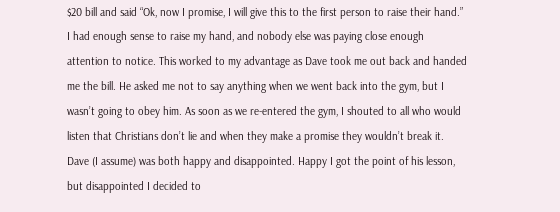$20 bill and said “Ok, now I promise, I will give this to the first person to raise their hand.” I had enough sense to raise my hand, and nobody else was paying close enough attention to notice. This worked to my advantage as Dave took me out back and handed me the bill. He asked me not to say anything when we went back into the gym, but I wasn’t going to obey him. As soon as we re-entered the gym, I shouted to all who would listen that Christians don’t lie and when they make a promise they wouldn’t break it. Dave (I assume) was both happy and disappointed. Happy I got the point of his lesson, but disappointed I decided to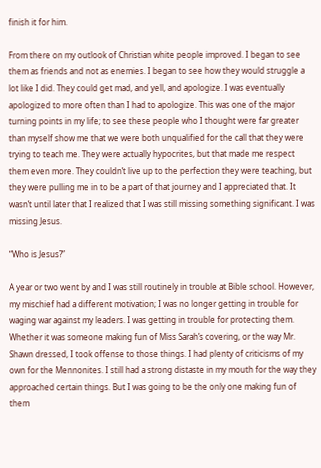finish it for him.

From there on my outlook of Christian white people improved. I began to see them as friends and not as enemies. I began to see how they would struggle a lot like I did. They could get mad, and yell, and apologize. I was eventually apologized to more often than I had to apologize. This was one of the major turning points in my life; to see these people who I thought were far greater than myself show me that we were both unqualified for the call that they were trying to teach me. They were actually hypocrites, but that made me respect them even more. They couldn’t live up to the perfection they were teaching, but they were pulling me in to be a part of that journey and I appreciated that. It wasn’t until later that I realized that I was still missing something significant. I was missing Jesus.

“Who is Jesus?”

A year or two went by and I was still routinely in trouble at Bible school. However, my mischief had a different motivation; I was no longer getting in trouble for waging war against my leaders. I was getting in trouble for protecting them. Whether it was someone making fun of Miss Sarah’s covering, or the way Mr. Shawn dressed, I took offense to those things. I had plenty of criticisms of my own for the Mennonites. I still had a strong distaste in my mouth for the way they approached certain things. But I was going to be the only one making fun of them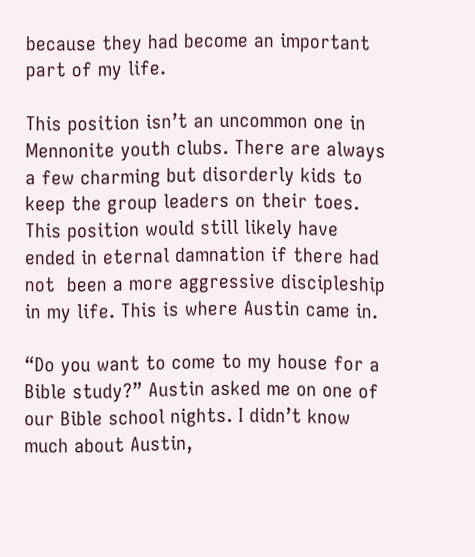because they had become an important part of my life.

This position isn’t an uncommon one in Mennonite youth clubs. There are always a few charming but disorderly kids to keep the group leaders on their toes. This position would still likely have ended in eternal damnation if there had not  been a more aggressive discipleship in my life. This is where Austin came in.

“Do you want to come to my house for a Bible study?” Austin asked me on one of our Bible school nights. I didn’t know much about Austin,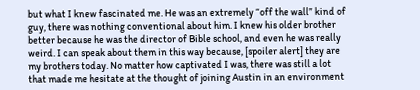but what I knew fascinated me. He was an extremely “off the wall” kind of guy, there was nothing conventional about him. I knew his older brother better because he was the director of Bible school, and even he was really weird. I can speak about them in this way because, [spoiler alert] they are my brothers today. No matter how captivated I was, there was still a lot that made me hesitate at the thought of joining Austin in an environment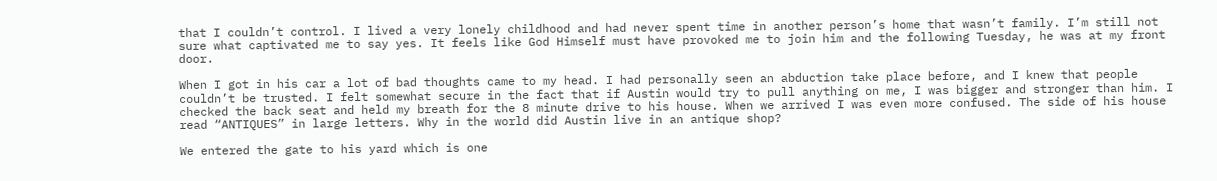that I couldn’t control. I lived a very lonely childhood and had never spent time in another person’s home that wasn’t family. I’m still not sure what captivated me to say yes. It feels like God Himself must have provoked me to join him and the following Tuesday, he was at my front door.

When I got in his car a lot of bad thoughts came to my head. I had personally seen an abduction take place before, and I knew that people couldn’t be trusted. I felt somewhat secure in the fact that if Austin would try to pull anything on me, I was bigger and stronger than him. I checked the back seat and held my breath for the 8 minute drive to his house. When we arrived I was even more confused. The side of his house read “ANTIQUES” in large letters. Why in the world did Austin live in an antique shop?

We entered the gate to his yard which is one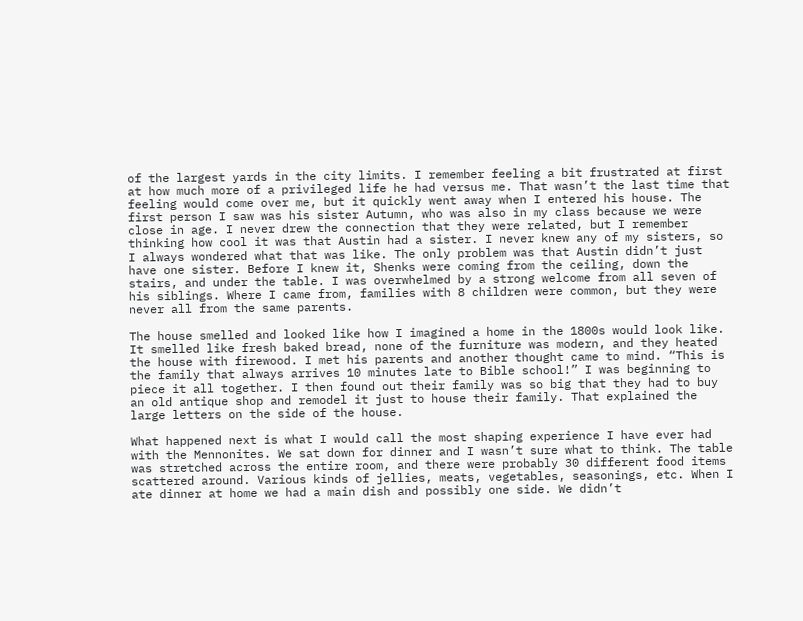of the largest yards in the city limits. I remember feeling a bit frustrated at first at how much more of a privileged life he had versus me. That wasn’t the last time that feeling would come over me, but it quickly went away when I entered his house. The first person I saw was his sister Autumn, who was also in my class because we were close in age. I never drew the connection that they were related, but I remember thinking how cool it was that Austin had a sister. I never knew any of my sisters, so I always wondered what that was like. The only problem was that Austin didn’t just have one sister. Before I knew it, Shenks were coming from the ceiling, down the stairs, and under the table. I was overwhelmed by a strong welcome from all seven of his siblings. Where I came from, families with 8 children were common, but they were never all from the same parents.

The house smelled and looked like how I imagined a home in the 1800s would look like. It smelled like fresh baked bread, none of the furniture was modern, and they heated the house with firewood. I met his parents and another thought came to mind. “This is the family that always arrives 10 minutes late to Bible school!” I was beginning to piece it all together. I then found out their family was so big that they had to buy an old antique shop and remodel it just to house their family. That explained the large letters on the side of the house.

What happened next is what I would call the most shaping experience I have ever had with the Mennonites. We sat down for dinner and I wasn’t sure what to think. The table was stretched across the entire room, and there were probably 30 different food items scattered around. Various kinds of jellies, meats, vegetables, seasonings, etc. When I ate dinner at home we had a main dish and possibly one side. We didn’t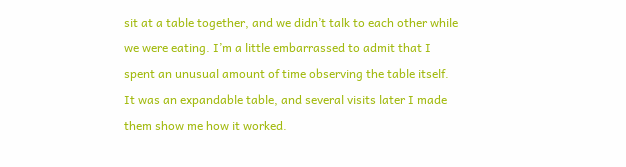sit at a table together, and we didn’t talk to each other while we were eating. I’m a little embarrassed to admit that I spent an unusual amount of time observing the table itself. It was an expandable table, and several visits later I made them show me how it worked.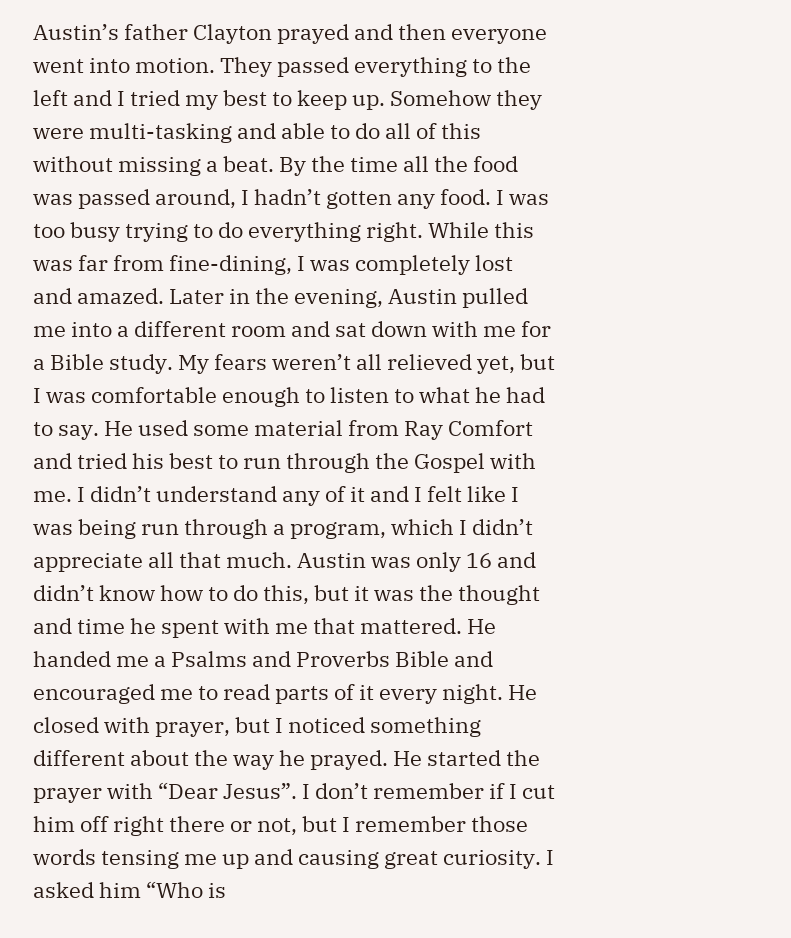Austin’s father Clayton prayed and then everyone went into motion. They passed everything to the left and I tried my best to keep up. Somehow they were multi-tasking and able to do all of this without missing a beat. By the time all the food was passed around, I hadn’t gotten any food. I was too busy trying to do everything right. While this was far from fine-dining, I was completely lost and amazed. Later in the evening, Austin pulled me into a different room and sat down with me for a Bible study. My fears weren’t all relieved yet, but I was comfortable enough to listen to what he had to say. He used some material from Ray Comfort and tried his best to run through the Gospel with me. I didn’t understand any of it and I felt like I was being run through a program, which I didn’t appreciate all that much. Austin was only 16 and didn’t know how to do this, but it was the thought and time he spent with me that mattered. He handed me a Psalms and Proverbs Bible and encouraged me to read parts of it every night. He closed with prayer, but I noticed something different about the way he prayed. He started the prayer with “Dear Jesus”. I don’t remember if I cut him off right there or not, but I remember those words tensing me up and causing great curiosity. I asked him “Who is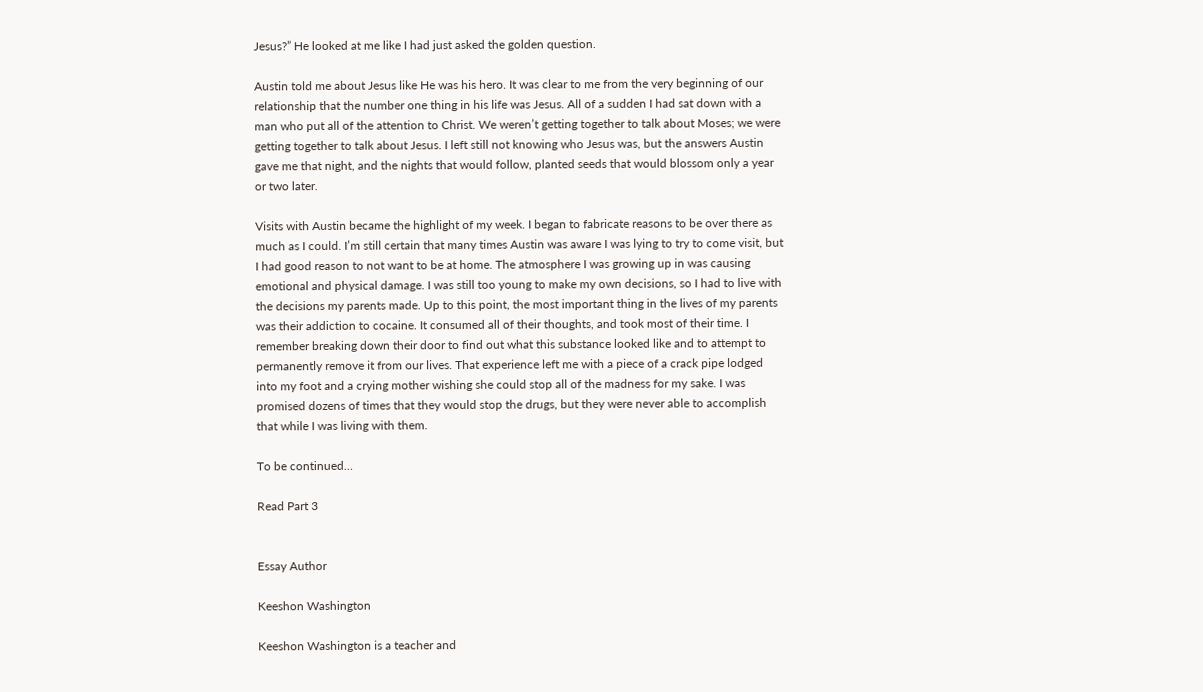Jesus?” He looked at me like I had just asked the golden question.

Austin told me about Jesus like He was his hero. It was clear to me from the very beginning of our relationship that the number one thing in his life was Jesus. All of a sudden I had sat down with a man who put all of the attention to Christ. We weren’t getting together to talk about Moses; we were getting together to talk about Jesus. I left still not knowing who Jesus was, but the answers Austin gave me that night, and the nights that would follow, planted seeds that would blossom only a year or two later.

Visits with Austin became the highlight of my week. I began to fabricate reasons to be over there as much as I could. I’m still certain that many times Austin was aware I was lying to try to come visit, but I had good reason to not want to be at home. The atmosphere I was growing up in was causing emotional and physical damage. I was still too young to make my own decisions, so I had to live with the decisions my parents made. Up to this point, the most important thing in the lives of my parents was their addiction to cocaine. It consumed all of their thoughts, and took most of their time. I remember breaking down their door to find out what this substance looked like and to attempt to permanently remove it from our lives. That experience left me with a piece of a crack pipe lodged into my foot and a crying mother wishing she could stop all of the madness for my sake. I was promised dozens of times that they would stop the drugs, but they were never able to accomplish that while I was living with them.

To be continued…

Read Part 3


Essay Author

Keeshon Washington

Keeshon Washington is a teacher and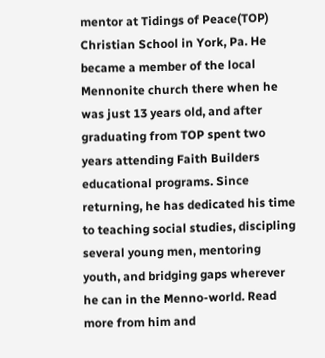mentor at Tidings of Peace(TOP) Christian School in York, Pa. He became a member of the local Mennonite church there when he was just 13 years old, and after graduating from TOP spent two years attending Faith Builders educational programs. Since returning, he has dedicated his time to teaching social studies, discipling several young men, mentoring youth, and bridging gaps wherever he can in the Menno-world. Read more from him and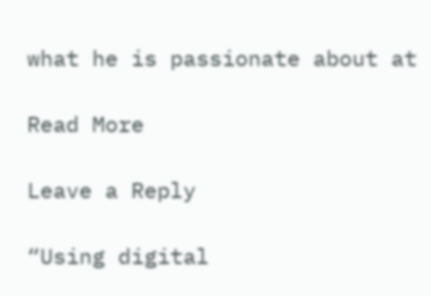what he is passionate about at

Read More

Leave a Reply

“Using digital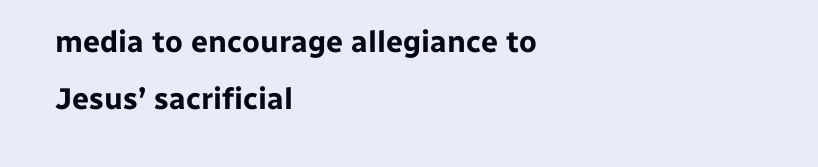media to encourage allegiance to Jesus’ sacrificial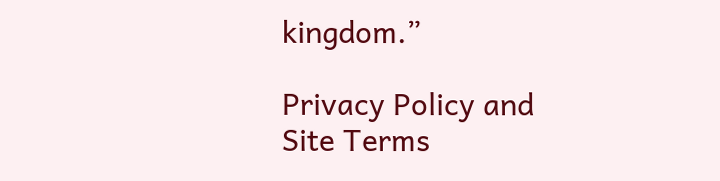kingdom.”

Privacy Policy and Site Terms